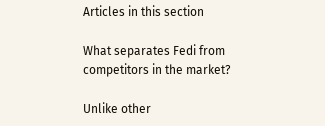Articles in this section

What separates Fedi from competitors in the market?

Unlike other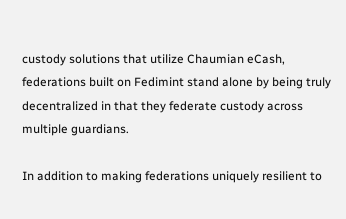custody solutions that utilize Chaumian eCash, federations built on Fedimint stand alone by being truly decentralized in that they federate custody across multiple guardians.

In addition to making federations uniquely resilient to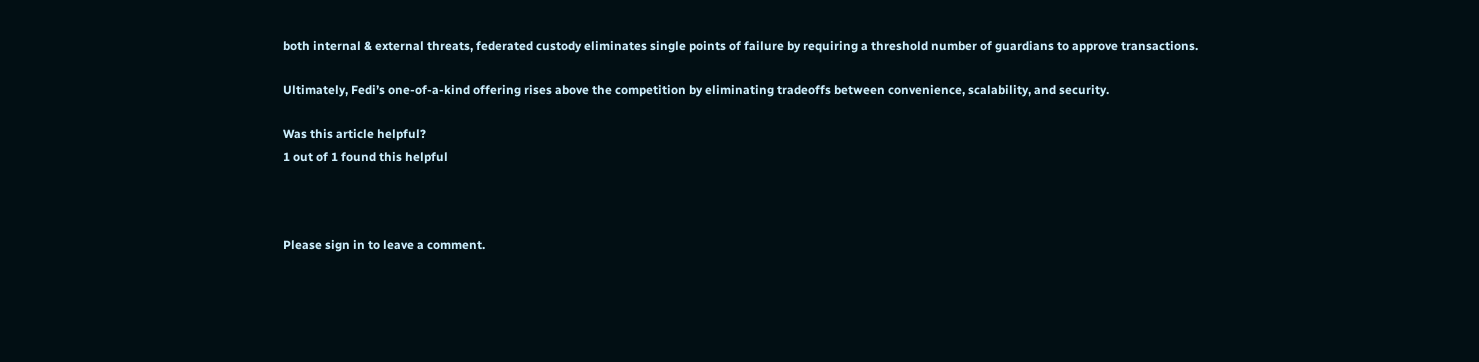both internal & external threats, federated custody eliminates single points of failure by requiring a threshold number of guardians to approve transactions.

Ultimately, Fedi’s one-of-a-kind offering rises above the competition by eliminating tradeoffs between convenience, scalability, and security.

Was this article helpful?
1 out of 1 found this helpful



Please sign in to leave a comment.